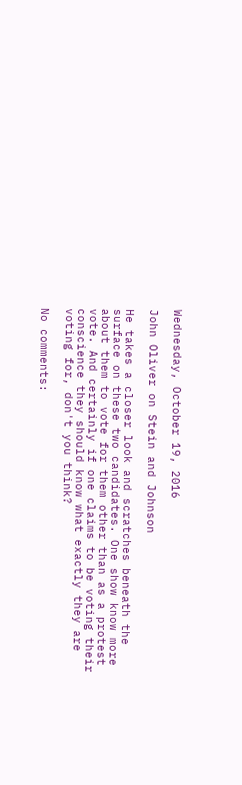Wednesday, October 19, 2016

John Oliver on Stein and Johnson

He takes a closer look and scratches beneath the surface on these two candidates. One show know more about them to vote for them other than as a protest vote. And certainly if one claims to be voting their conscience they should know what exactly they are voting for, don't you think?

No comments: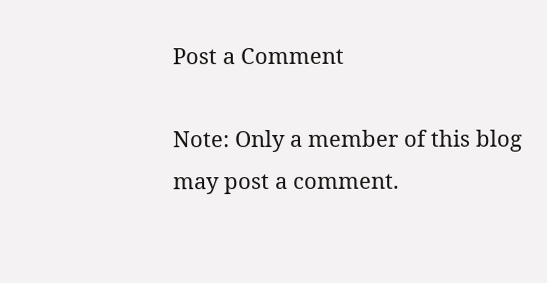Post a Comment

Note: Only a member of this blog may post a comment.